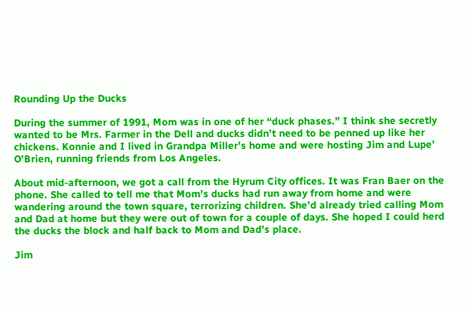Rounding Up the Ducks

During the summer of 1991, Mom was in one of her “duck phases.” I think she secretly wanted to be Mrs. Farmer in the Dell and ducks didn’t need to be penned up like her chickens. Konnie and I lived in Grandpa Miller’s home and were hosting Jim and Lupe’ O’Brien, running friends from Los Angeles.

About mid-afternoon, we got a call from the Hyrum City offices. It was Fran Baer on the phone. She called to tell me that Mom’s ducks had run away from home and were wandering around the town square, terrorizing children. She’d already tried calling Mom and Dad at home but they were out of town for a couple of days. She hoped I could herd the ducks the block and half back to Mom and Dad’s place.

Jim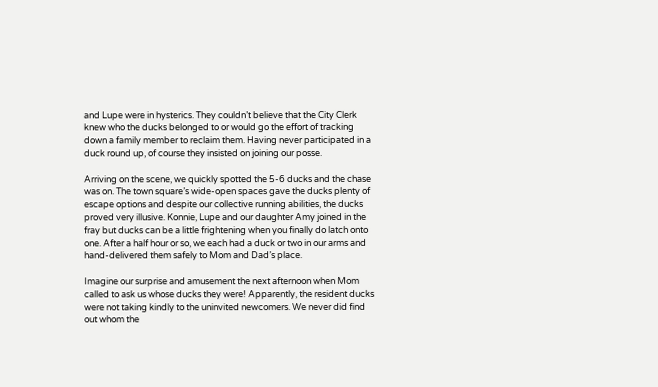and Lupe were in hysterics. They couldn’t believe that the City Clerk knew who the ducks belonged to or would go the effort of tracking down a family member to reclaim them. Having never participated in a duck round up, of course they insisted on joining our posse.

Arriving on the scene, we quickly spotted the 5-6 ducks and the chase was on. The town square’s wide-open spaces gave the ducks plenty of escape options and despite our collective running abilities, the ducks proved very illusive. Konnie, Lupe and our daughter Amy joined in the fray but ducks can be a little frightening when you finally do latch onto one. After a half hour or so, we each had a duck or two in our arms and hand-delivered them safely to Mom and Dad’s place.

Imagine our surprise and amusement the next afternoon when Mom called to ask us whose ducks they were! Apparently, the resident ducks were not taking kindly to the uninvited newcomers. We never did find out whom the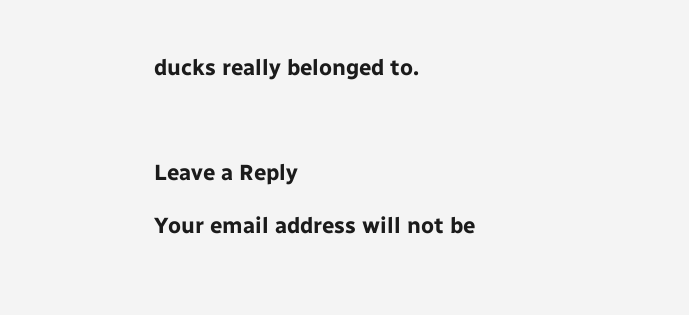ducks really belonged to.



Leave a Reply

Your email address will not be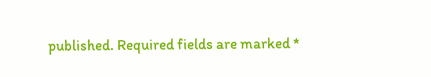published. Required fields are marked *